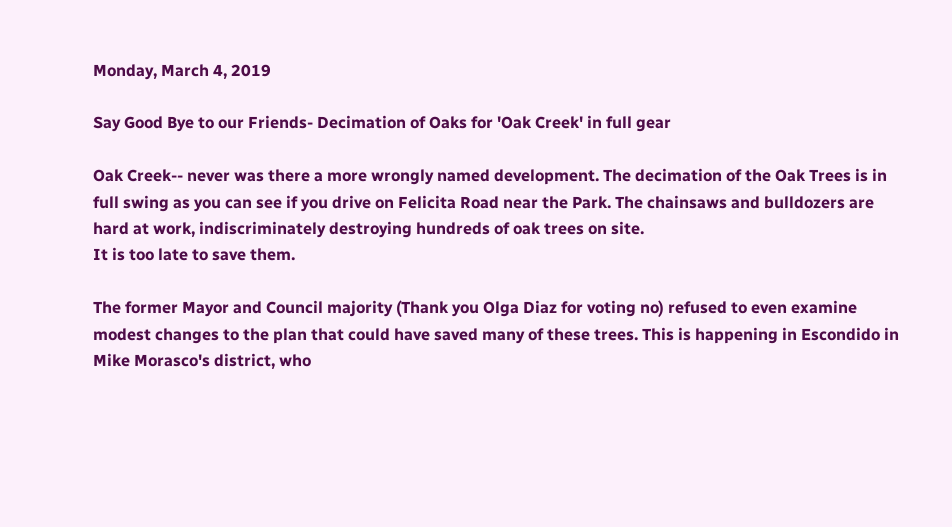Monday, March 4, 2019

Say Good Bye to our Friends- Decimation of Oaks for 'Oak Creek' in full gear

Oak Creek-- never was there a more wrongly named development. The decimation of the Oak Trees is in full swing as you can see if you drive on Felicita Road near the Park. The chainsaws and bulldozers are hard at work, indiscriminately destroying hundreds of oak trees on site.
It is too late to save them.

The former Mayor and Council majority (Thank you Olga Diaz for voting no) refused to even examine modest changes to the plan that could have saved many of these trees. This is happening in Escondido in Mike Morasco's district, who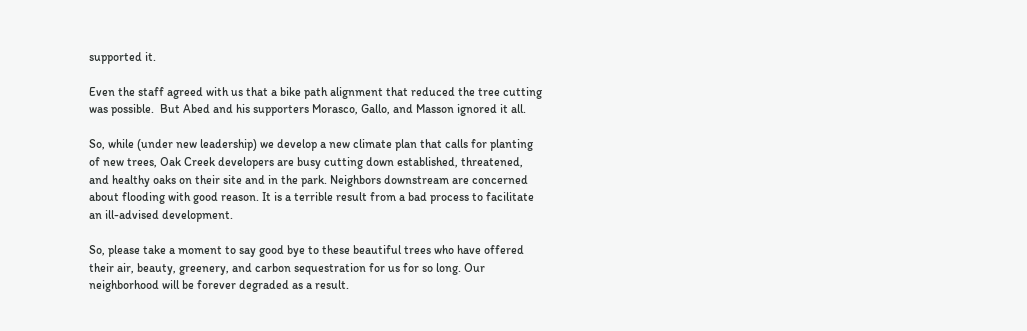supported it.

Even the staff agreed with us that a bike path alignment that reduced the tree cutting was possible.  But Abed and his supporters Morasco, Gallo, and Masson ignored it all.

So, while (under new leadership) we develop a new climate plan that calls for planting of new trees, Oak Creek developers are busy cutting down established, threatened, and healthy oaks on their site and in the park. Neighbors downstream are concerned about flooding with good reason. It is a terrible result from a bad process to facilitate an ill-advised development.

So, please take a moment to say good bye to these beautiful trees who have offered their air, beauty, greenery, and carbon sequestration for us for so long. Our neighborhood will be forever degraded as a result.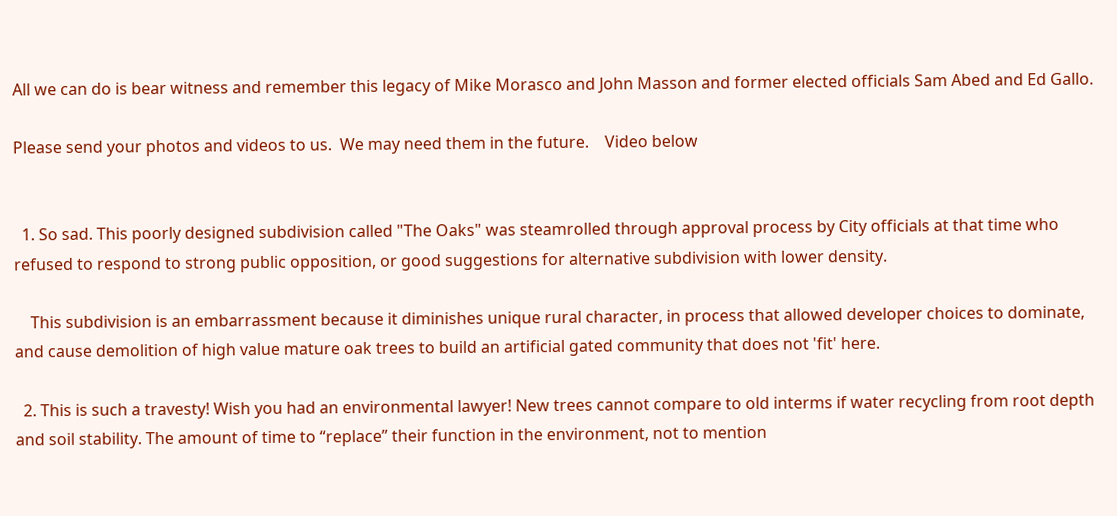All we can do is bear witness and remember this legacy of Mike Morasco and John Masson and former elected officials Sam Abed and Ed Gallo.

Please send your photos and videos to us.  We may need them in the future.    Video below


  1. So sad. This poorly designed subdivision called "The Oaks" was steamrolled through approval process by City officials at that time who refused to respond to strong public opposition, or good suggestions for alternative subdivision with lower density.

    This subdivision is an embarrassment because it diminishes unique rural character, in process that allowed developer choices to dominate, and cause demolition of high value mature oak trees to build an artificial gated community that does not 'fit' here.

  2. This is such a travesty! Wish you had an environmental lawyer! New trees cannot compare to old interms if water recycling from root depth and soil stability. The amount of time to “replace” their function in the environment, not to mention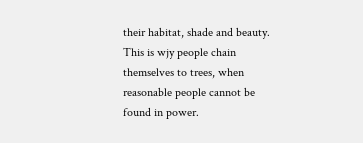their habitat, shade and beauty. This is wjy people chain themselves to trees, when reasonable people cannot be found in power.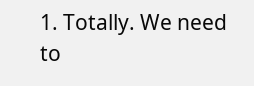1. Totally. We need to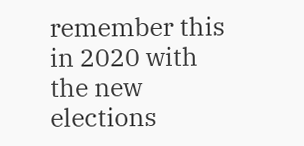remember this in 2020 with the new elections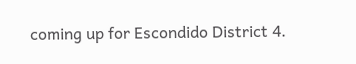coming up for Escondido District 4.